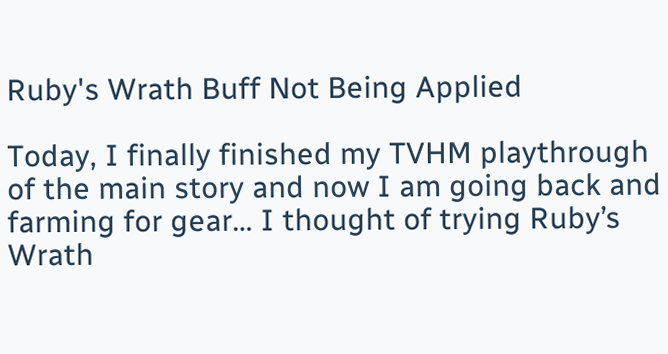Ruby's Wrath Buff Not Being Applied

Today, I finally finished my TVHM playthrough of the main story and now I am going back and farming for gear… I thought of trying Ruby’s Wrath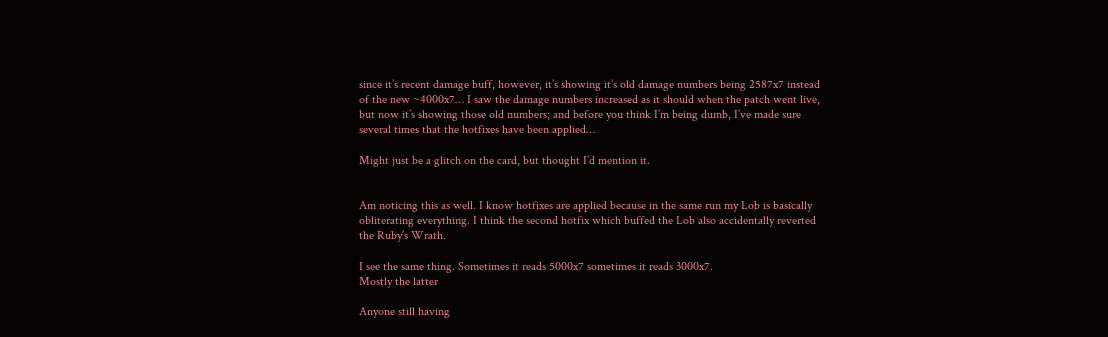since it’s recent damage buff, however, it’s showing it’s old damage numbers being 2587x7 instead of the new ~4000x7… I saw the damage numbers increased as it should when the patch went live, but now it’s showing those old numbers; and before you think I’m being dumb, I’ve made sure several times that the hotfixes have been applied…

Might just be a glitch on the card, but thought I’d mention it.


Am noticing this as well. I know hotfixes are applied because in the same run my Lob is basically obliterating everything. I think the second hotfix which buffed the Lob also accidentally reverted the Ruby’s Wrath.

I see the same thing. Sometimes it reads 5000x7 sometimes it reads 3000x7.
Mostly the latter

Anyone still having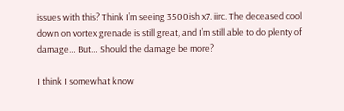issues with this? Think I’m seeing 3500ish x7. iirc. The deceased cool down on vortex grenade is still great, and I’m still able to do plenty of damage… But… Should the damage be more?

I think I somewhat know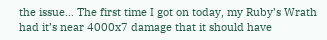the issue… The first time I got on today, my Ruby’s Wrath had it’s near 4000x7 damage that it should have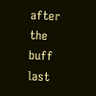after the buff last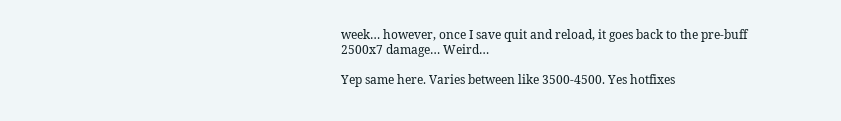week… however, once I save quit and reload, it goes back to the pre-buff 2500x7 damage… Weird…

Yep same here. Varies between like 3500-4500. Yes hotfixes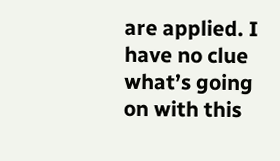are applied. I have no clue what’s going on with this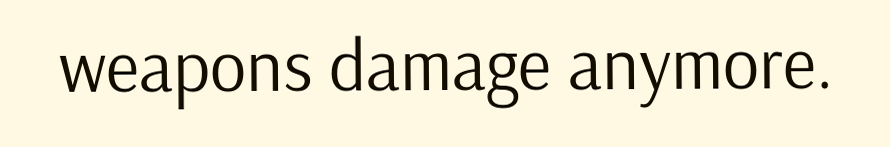weapons damage anymore.